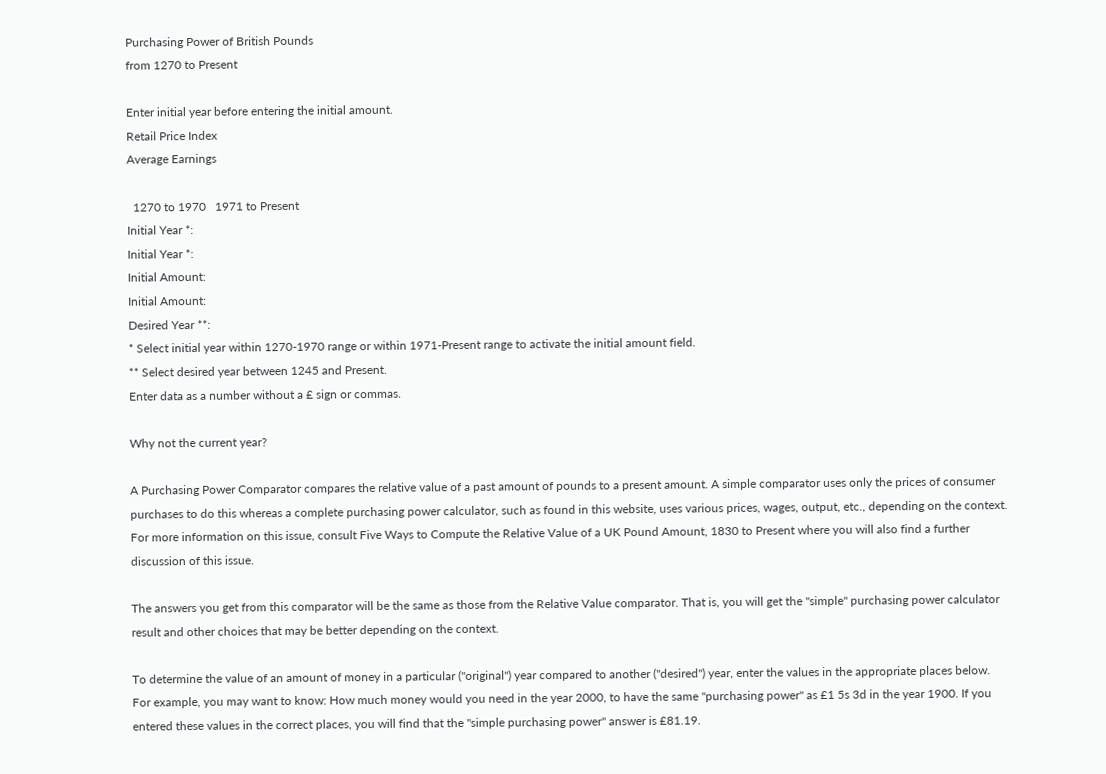Purchasing Power of British Pounds
from 1270 to Present

Enter initial year before entering the initial amount.
Retail Price Index
Average Earnings

  1270 to 1970   1971 to Present
Initial Year *:
Initial Year *:
Initial Amount:
Initial Amount:
Desired Year **:
* Select initial year within 1270-1970 range or within 1971-Present range to activate the initial amount field.
** Select desired year between 1245 and Present.
Enter data as a number without a £ sign or commas.

Why not the current year?

A Purchasing Power Comparator compares the relative value of a past amount of pounds to a present amount. A simple comparator uses only the prices of consumer purchases to do this whereas a complete purchasing power calculator, such as found in this website, uses various prices, wages, output, etc., depending on the context. For more information on this issue, consult Five Ways to Compute the Relative Value of a UK Pound Amount, 1830 to Present where you will also find a further discussion of this issue.

The answers you get from this comparator will be the same as those from the Relative Value comparator. That is, you will get the "simple" purchasing power calculator result and other choices that may be better depending on the context.

To determine the value of an amount of money in a particular ("original") year compared to another ("desired") year, enter the values in the appropriate places below. For example, you may want to know: How much money would you need in the year 2000, to have the same "purchasing power" as £1 5s 3d in the year 1900. If you entered these values in the correct places, you will find that the "simple purchasing power" answer is £81.19.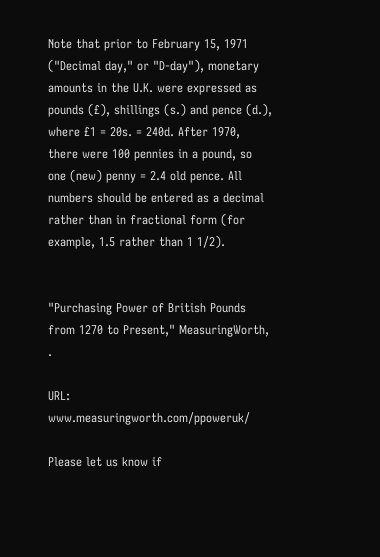Note that prior to February 15, 1971 ("Decimal day," or "D-day"), monetary amounts in the U.K. were expressed as pounds (£), shillings (s.) and pence (d.), where £1 = 20s. = 240d. After 1970, there were 100 pennies in a pound, so one (new) penny = 2.4 old pence. All numbers should be entered as a decimal rather than in fractional form (for example, 1.5 rather than 1 1/2).


"Purchasing Power of British Pounds from 1270 to Present," MeasuringWorth, .

URL: www.measuringworth.com/ppoweruk/

Please let us know if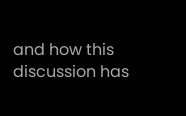and how this discussion has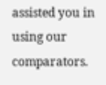assisted you in using our comparators.